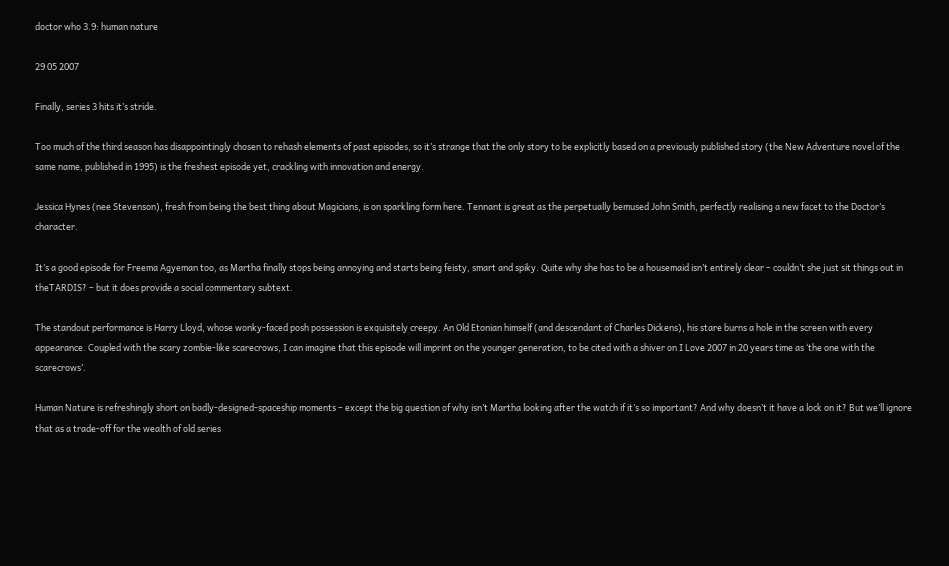doctor who 3.9: human nature

29 05 2007

Finally, series 3 hits it’s stride.

Too much of the third season has disappointingly chosen to rehash elements of past episodes, so it’s strange that the only story to be explicitly based on a previously published story (the New Adventure novel of the same name, published in 1995) is the freshest episode yet, crackling with innovation and energy.

Jessica Hynes (nee Stevenson), fresh from being the best thing about Magicians, is on sparkling form here. Tennant is great as the perpetually bemused John Smith, perfectly realising a new facet to the Doctor’s character.

It’s a good episode for Freema Agyeman too, as Martha finally stops being annoying and starts being feisty, smart and spiky. Quite why she has to be a housemaid isn’t entirely clear – couldn’t she just sit things out in theTARDIS? – but it does provide a social commentary subtext.

The standout performance is Harry Lloyd, whose wonky-faced posh possession is exquisitely creepy. An Old Etonian himself (and descendant of Charles Dickens), his stare burns a hole in the screen with every appearance. Coupled with the scary zombie-like scarecrows, I can imagine that this episode will imprint on the younger generation, to be cited with a shiver on I Love 2007 in 20 years time as ‘the one with the scarecrows’.

Human Nature is refreshingly short on badly-designed-spaceship moments – except the big question of why isn’t Martha looking after the watch if it’s so important? And why doesn’t it have a lock on it? But we’ll ignore that as a trade-off for the wealth of old series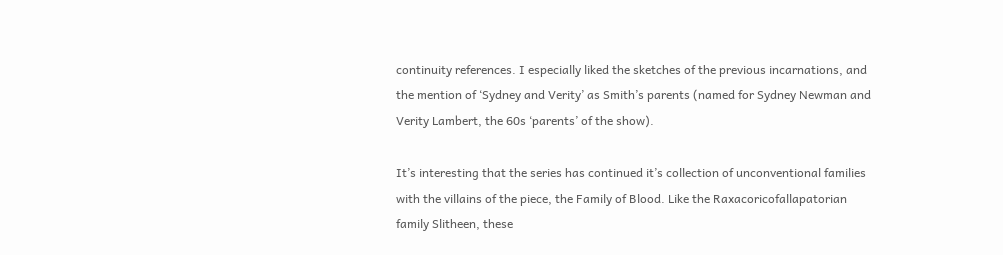continuity references. I especially liked the sketches of the previous incarnations, and the mention of ‘Sydney and Verity’ as Smith’s parents (named for Sydney Newman and Verity Lambert, the 60s ‘parents’ of the show).

It’s interesting that the series has continued it’s collection of unconventional families with the villains of the piece, the Family of Blood. Like the Raxacoricofallapatorian family Slitheen, these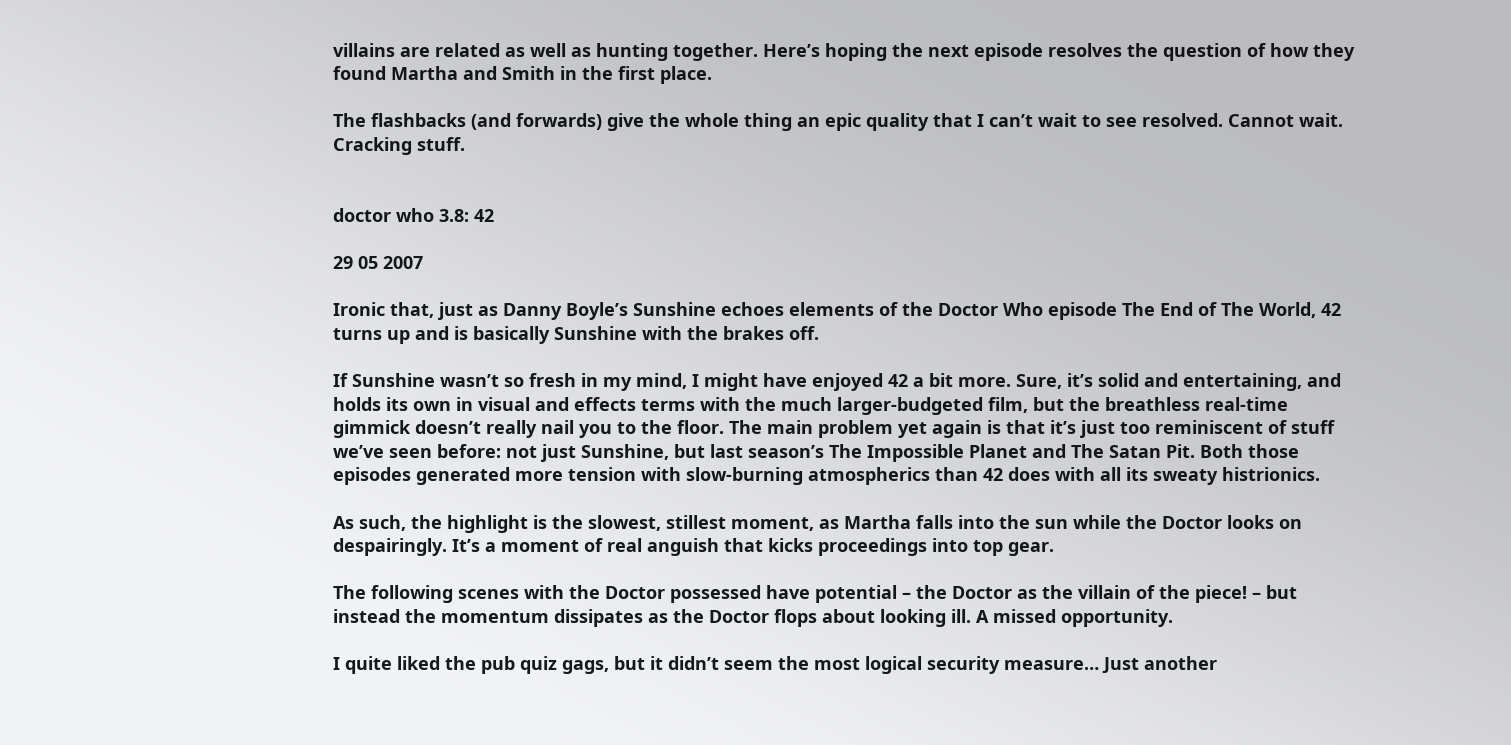villains are related as well as hunting together. Here’s hoping the next episode resolves the question of how they found Martha and Smith in the first place.

The flashbacks (and forwards) give the whole thing an epic quality that I can’t wait to see resolved. Cannot wait. Cracking stuff.


doctor who 3.8: 42

29 05 2007

Ironic that, just as Danny Boyle’s Sunshine echoes elements of the Doctor Who episode The End of The World, 42 turns up and is basically Sunshine with the brakes off.

If Sunshine wasn’t so fresh in my mind, I might have enjoyed 42 a bit more. Sure, it’s solid and entertaining, and holds its own in visual and effects terms with the much larger-budgeted film, but the breathless real-time gimmick doesn’t really nail you to the floor. The main problem yet again is that it’s just too reminiscent of stuff we’ve seen before: not just Sunshine, but last season’s The Impossible Planet and The Satan Pit. Both those episodes generated more tension with slow-burning atmospherics than 42 does with all its sweaty histrionics.

As such, the highlight is the slowest, stillest moment, as Martha falls into the sun while the Doctor looks on despairingly. It’s a moment of real anguish that kicks proceedings into top gear.

The following scenes with the Doctor possessed have potential – the Doctor as the villain of the piece! – but instead the momentum dissipates as the Doctor flops about looking ill. A missed opportunity.

I quite liked the pub quiz gags, but it didn’t seem the most logical security measure… Just another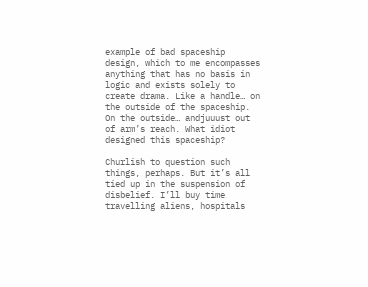example of bad spaceship design, which to me encompasses anything that has no basis in logic and exists solely to create drama. Like a handle… on the outside of the spaceship. On the outside… andjuuust out of arm’s reach. What idiot designed this spaceship?

Churlish to question such things, perhaps. But it’s all tied up in the suspension of disbelief. I’ll buy time travelling aliens, hospitals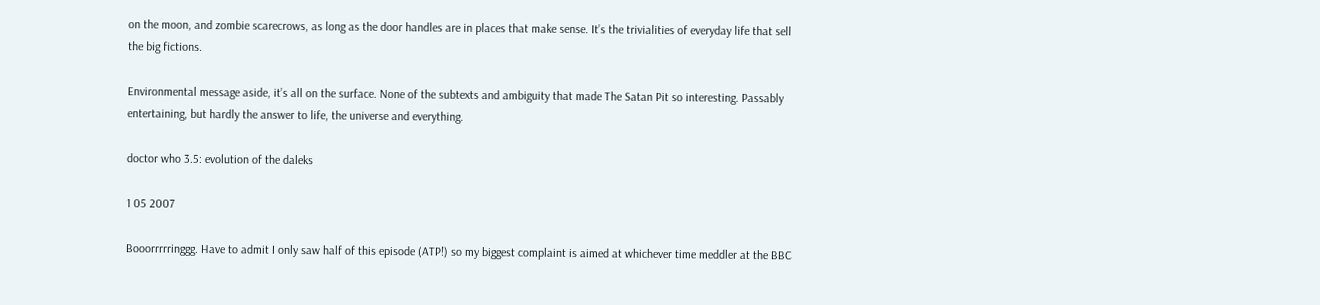on the moon, and zombie scarecrows, as long as the door handles are in places that make sense. It’s the trivialities of everyday life that sell the big fictions.

Environmental message aside, it’s all on the surface. None of the subtexts and ambiguity that made The Satan Pit so interesting. Passably entertaining, but hardly the answer to life, the universe and everything.

doctor who 3.5: evolution of the daleks

1 05 2007

Booorrrrringgg. Have to admit I only saw half of this episode (ATP!) so my biggest complaint is aimed at whichever time meddler at the BBC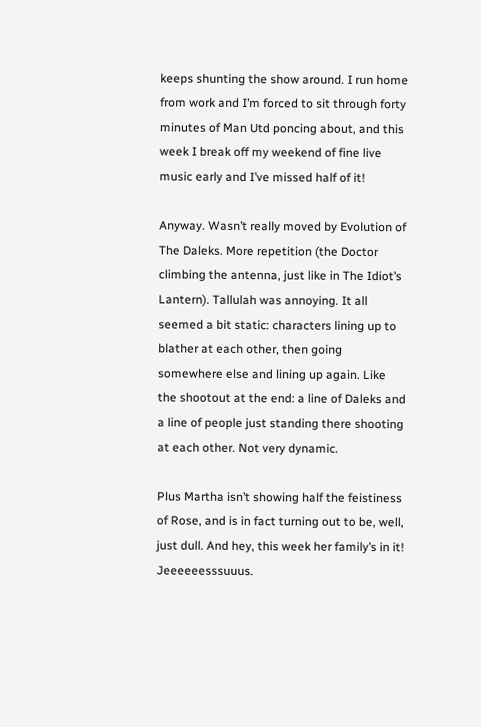keeps shunting the show around. I run home from work and I’m forced to sit through forty minutes of Man Utd poncing about, and this week I break off my weekend of fine live music early and I’ve missed half of it!

Anyway. Wasn’t really moved by Evolution of The Daleks. More repetition (the Doctor climbing the antenna, just like in The Idiot’s Lantern). Tallulah was annoying. It all seemed a bit static: characters lining up to blather at each other, then going somewhere else and lining up again. Like the shootout at the end: a line of Daleks and a line of people just standing there shooting at each other. Not very dynamic.

Plus Martha isn’t showing half the feistiness of Rose, and is in fact turning out to be, well, just dull. And hey, this week her family’s in it! Jeeeeeesssuuus.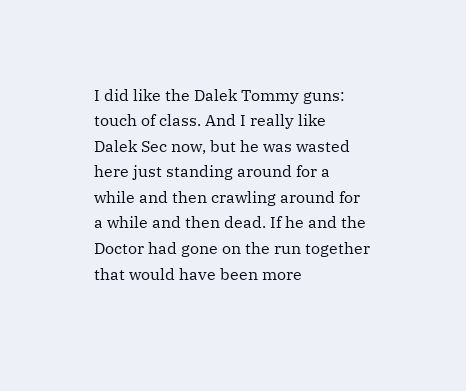I did like the Dalek Tommy guns: touch of class. And I really like Dalek Sec now, but he was wasted here just standing around for a while and then crawling around for a while and then dead. If he and the Doctor had gone on the run together that would have been more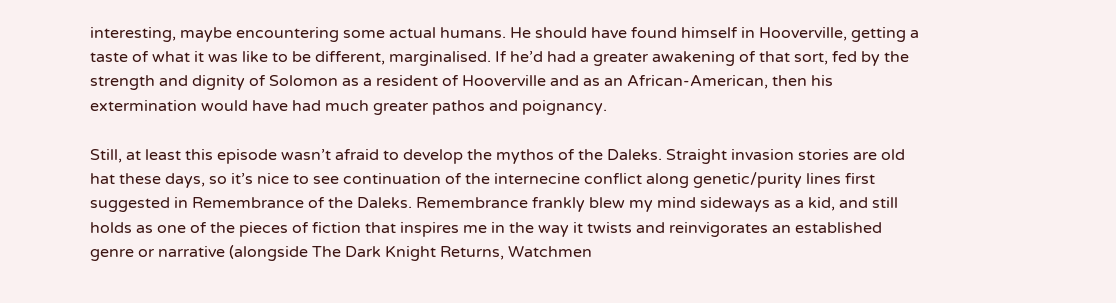interesting, maybe encountering some actual humans. He should have found himself in Hooverville, getting a taste of what it was like to be different, marginalised. If he’d had a greater awakening of that sort, fed by the strength and dignity of Solomon as a resident of Hooverville and as an African-American, then his extermination would have had much greater pathos and poignancy.

Still, at least this episode wasn’t afraid to develop the mythos of the Daleks. Straight invasion stories are old hat these days, so it’s nice to see continuation of the internecine conflict along genetic/purity lines first suggested in Remembrance of the Daleks. Remembrance frankly blew my mind sideways as a kid, and still holds as one of the pieces of fiction that inspires me in the way it twists and reinvigorates an established genre or narrative (alongside The Dark Knight Returns, Watchmen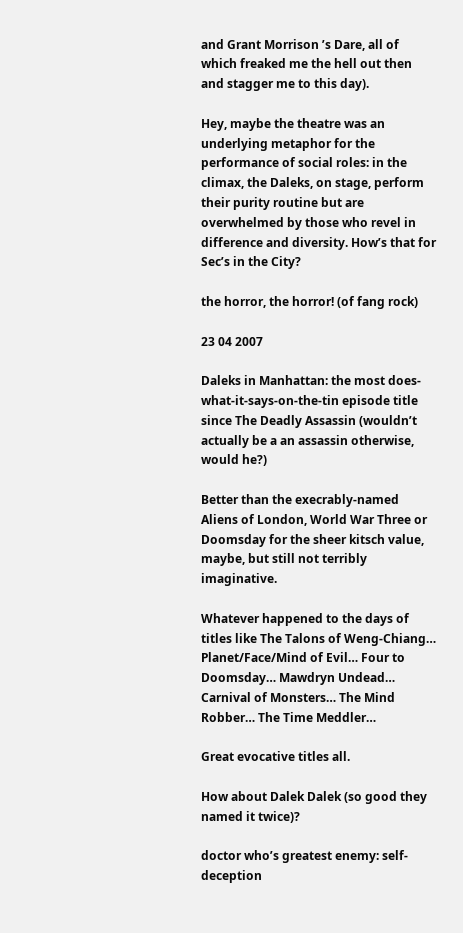and Grant Morrison ’s Dare, all of which freaked me the hell out then and stagger me to this day).

Hey, maybe the theatre was an underlying metaphor for the performance of social roles: in the climax, the Daleks, on stage, perform their purity routine but are overwhelmed by those who revel in difference and diversity. How’s that for Sec’s in the City?

the horror, the horror! (of fang rock)

23 04 2007

Daleks in Manhattan: the most does-what-it-says-on-the-tin episode title since The Deadly Assassin (wouldn’t actually be a an assassin otherwise, would he?)

Better than the execrably-named Aliens of London, World War Three or Doomsday for the sheer kitsch value, maybe, but still not terribly imaginative.

Whatever happened to the days of titles like The Talons of Weng-Chiang… Planet/Face/Mind of Evil… Four to Doomsday… Mawdryn Undead… Carnival of Monsters… The Mind Robber… The Time Meddler…

Great evocative titles all.

How about Dalek Dalek (so good they named it twice)?

doctor who’s greatest enemy: self-deception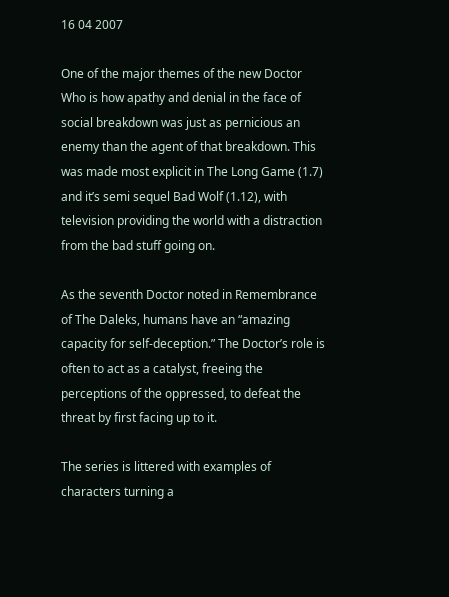16 04 2007

One of the major themes of the new Doctor Who is how apathy and denial in the face of social breakdown was just as pernicious an enemy than the agent of that breakdown. This was made most explicit in The Long Game (1.7) and it’s semi sequel Bad Wolf (1.12), with television providing the world with a distraction from the bad stuff going on.

As the seventh Doctor noted in Remembrance of The Daleks, humans have an “amazing capacity for self-deception.” The Doctor’s role is often to act as a catalyst, freeing the perceptions of the oppressed, to defeat the threat by first facing up to it.

The series is littered with examples of characters turning a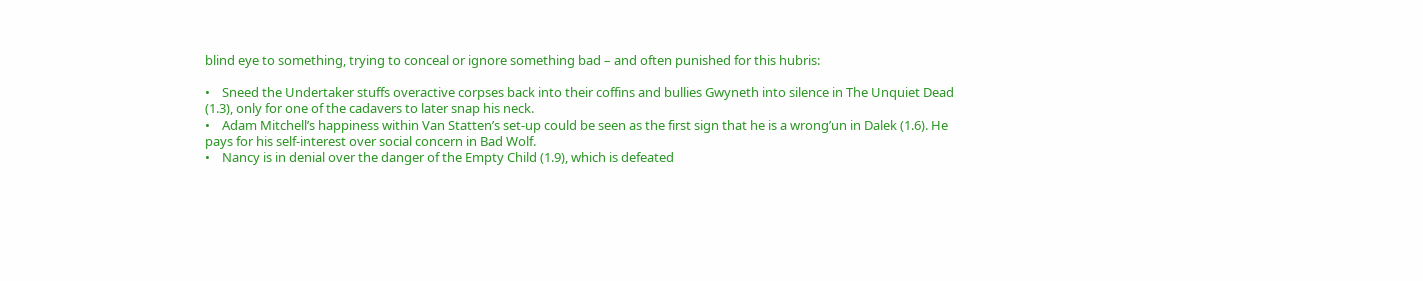blind eye to something, trying to conceal or ignore something bad – and often punished for this hubris:

•    Sneed the Undertaker stuffs overactive corpses back into their coffins and bullies Gwyneth into silence in The Unquiet Dead (1.3), only for one of the cadavers to later snap his neck.
•    Adam Mitchell’s happiness within Van Statten’s set-up could be seen as the first sign that he is a wrong’un in Dalek (1.6). He pays for his self-interest over social concern in Bad Wolf.
•    Nancy is in denial over the danger of the Empty Child (1.9), which is defeated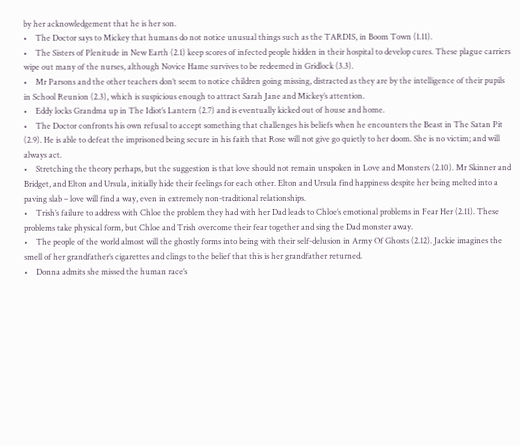by her acknowledgement that he is her son.
•    The Doctor says to Mickey that humans do not notice unusual things such as the TARDIS, in Boom Town (1.11).
•    The Sisters of Plenitude in New Earth (2.1) keep scores of infected people hidden in their hospital to develop cures. These plague carriers wipe out many of the nurses, although Novice Hame survives to be redeemed in Gridlock (3.3).
•    Mr Parsons and the other teachers don’t seem to notice children going missing, distracted as they are by the intelligence of their pupils in School Reunion (2.3), which is suspicious enough to attract Sarah Jane and Mickey’s attention.
•    Eddy locks Grandma up in The Idiot’s Lantern (2.7) and is eventually kicked out of house and home.
•    The Doctor confronts his own refusal to accept something that challenges his beliefs when he encounters the Beast in The Satan Pit (2.9). He is able to defeat the imprisoned being secure in his faith that Rose will not give go quietly to her doom. She is no victim; and will always act.
•    Stretching the theory perhaps, but the suggestion is that love should not remain unspoken in Love and Monsters (2.10). Mr Skinner and Bridget, and Elton and Ursula, initially hide their feelings for each other. Elton and Ursula find happiness despite her being melted into a paving slab – love will find a way, even in extremely non-traditional relationships.
•    Trish’s failure to address with Chloe the problem they had with her Dad leads to Chloe’s emotional problems in Fear Her (2.11). These problems take physical form, but Chloe and Trish overcome their fear together and sing the Dad monster away.
•    The people of the world almost will the ghostly forms into being with their self-delusion in Army Of Ghosts (2.12). Jackie imagines the smell of her grandfather’s cigarettes and clings to the belief that this is her grandfather returned.
•    Donna admits she missed the human race’s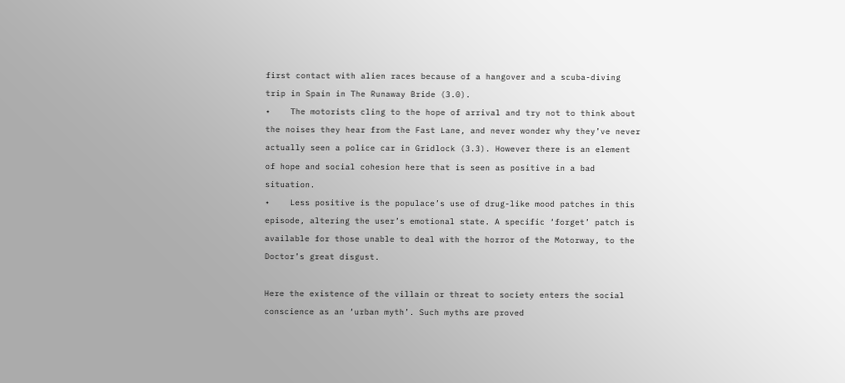first contact with alien races because of a hangover and a scuba-diving trip in Spain in The Runaway Bride (3.0).
•    The motorists cling to the hope of arrival and try not to think about the noises they hear from the Fast Lane, and never wonder why they’ve never actually seen a police car in Gridlock (3.3). However there is an element of hope and social cohesion here that is seen as positive in a bad situation.
•    Less positive is the populace’s use of drug-like mood patches in this episode, altering the user’s emotional state. A specific ‘forget’ patch is available for those unable to deal with the horror of the Motorway, to the Doctor’s great disgust.

Here the existence of the villain or threat to society enters the social conscience as an ‘urban myth’. Such myths are proved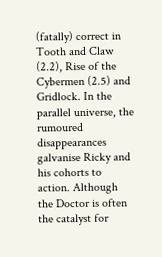(fatally) correct in Tooth and Claw (2.2), Rise of the Cybermen (2.5) and Gridlock. In the parallel universe, the rumoured disappearances galvanise Ricky and his cohorts to action. Although the Doctor is often the catalyst for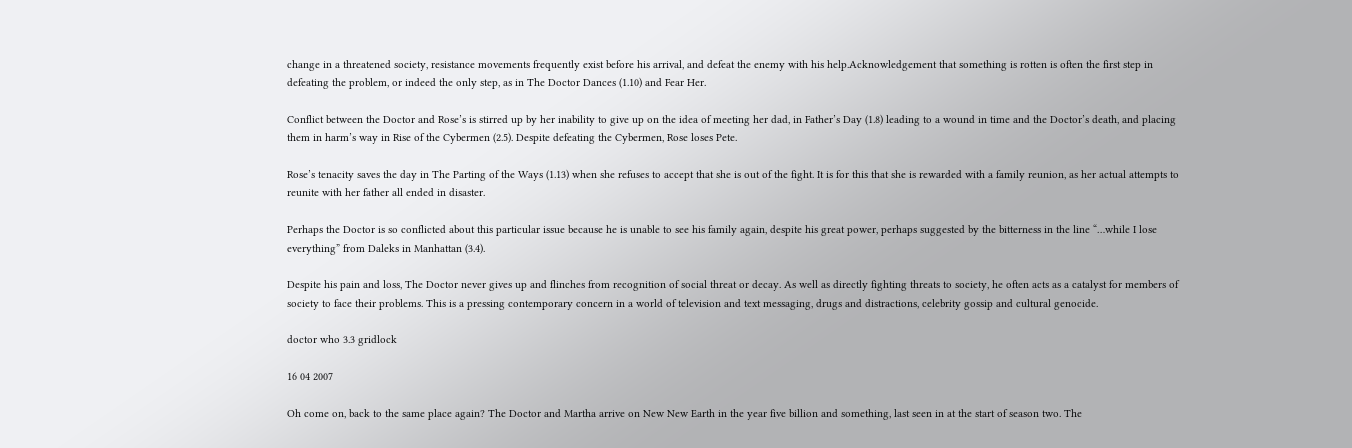change in a threatened society, resistance movements frequently exist before his arrival, and defeat the enemy with his help.Acknowledgement that something is rotten is often the first step in defeating the problem, or indeed the only step, as in The Doctor Dances (1.10) and Fear Her.

Conflict between the Doctor and Rose’s is stirred up by her inability to give up on the idea of meeting her dad, in Father’s Day (1.8) leading to a wound in time and the Doctor’s death, and placing them in harm’s way in Rise of the Cybermen (2.5). Despite defeating the Cybermen, Rose loses Pete.

Rose’s tenacity saves the day in The Parting of the Ways (1.13) when she refuses to accept that she is out of the fight. It is for this that she is rewarded with a family reunion, as her actual attempts to reunite with her father all ended in disaster.

Perhaps the Doctor is so conflicted about this particular issue because he is unable to see his family again, despite his great power, perhaps suggested by the bitterness in the line “…while I lose everything” from Daleks in Manhattan (3.4).

Despite his pain and loss, The Doctor never gives up and flinches from recognition of social threat or decay. As well as directly fighting threats to society, he often acts as a catalyst for members of society to face their problems. This is a pressing contemporary concern in a world of television and text messaging, drugs and distractions, celebrity gossip and cultural genocide.

doctor who 3.3 gridlock

16 04 2007

Oh come on, back to the same place again? The Doctor and Martha arrive on New New Earth in the year five billion and something, last seen in at the start of season two. The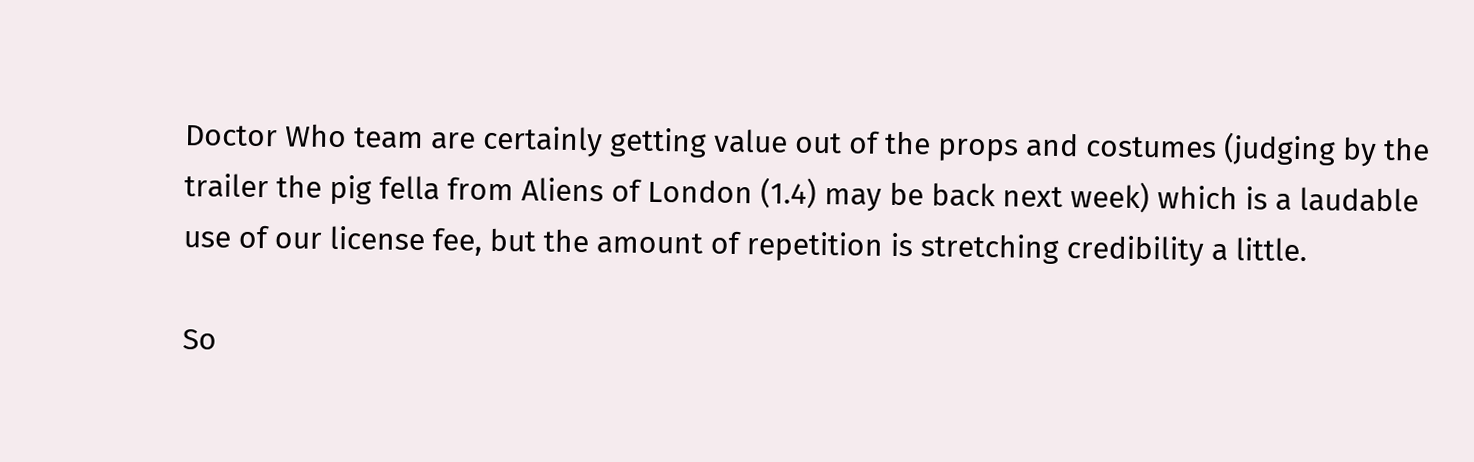Doctor Who team are certainly getting value out of the props and costumes (judging by the trailer the pig fella from Aliens of London (1.4) may be back next week) which is a laudable use of our license fee, but the amount of repetition is stretching credibility a little.

So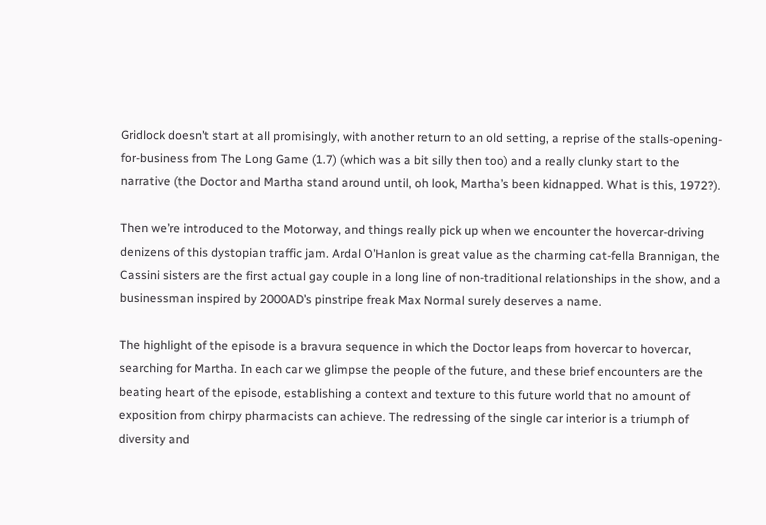Gridlock doesn’t start at all promisingly, with another return to an old setting, a reprise of the stalls-opening-for-business from The Long Game (1.7) (which was a bit silly then too) and a really clunky start to the narrative (the Doctor and Martha stand around until, oh look, Martha’s been kidnapped. What is this, 1972?).

Then we’re introduced to the Motorway, and things really pick up when we encounter the hovercar-driving denizens of this dystopian traffic jam. Ardal O’Hanlon is great value as the charming cat-fella Brannigan, the Cassini sisters are the first actual gay couple in a long line of non-traditional relationships in the show, and a businessman inspired by 2000AD’s pinstripe freak Max Normal surely deserves a name.

The highlight of the episode is a bravura sequence in which the Doctor leaps from hovercar to hovercar, searching for Martha. In each car we glimpse the people of the future, and these brief encounters are the beating heart of the episode, establishing a context and texture to this future world that no amount of exposition from chirpy pharmacists can achieve. The redressing of the single car interior is a triumph of diversity and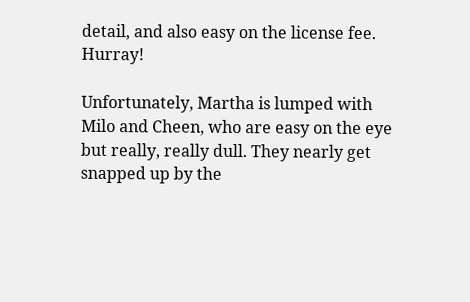detail, and also easy on the license fee. Hurray!

Unfortunately, Martha is lumped with Milo and Cheen, who are easy on the eye but really, really dull. They nearly get snapped up by the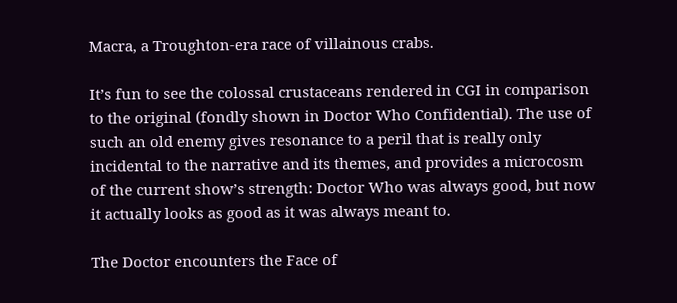Macra, a Troughton-era race of villainous crabs.

It’s fun to see the colossal crustaceans rendered in CGI in comparison to the original (fondly shown in Doctor Who Confidential). The use of such an old enemy gives resonance to a peril that is really only incidental to the narrative and its themes, and provides a microcosm of the current show’s strength: Doctor Who was always good, but now it actually looks as good as it was always meant to.

The Doctor encounters the Face of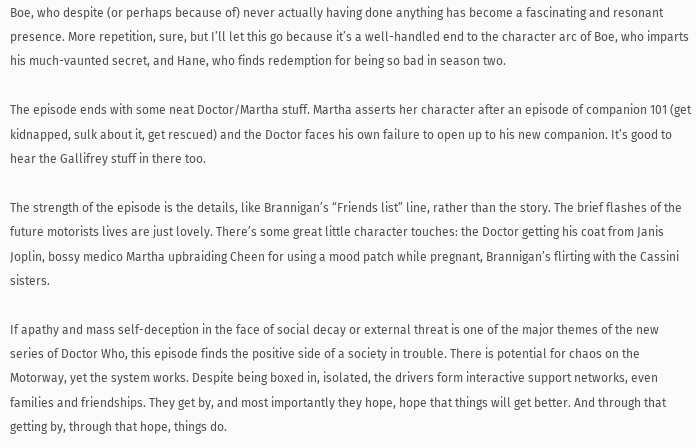Boe, who despite (or perhaps because of) never actually having done anything has become a fascinating and resonant presence. More repetition, sure, but I’ll let this go because it’s a well-handled end to the character arc of Boe, who imparts his much-vaunted secret, and Hane, who finds redemption for being so bad in season two.

The episode ends with some neat Doctor/Martha stuff. Martha asserts her character after an episode of companion 101 (get kidnapped, sulk about it, get rescued) and the Doctor faces his own failure to open up to his new companion. It’s good to hear the Gallifrey stuff in there too.

The strength of the episode is the details, like Brannigan’s “Friends list” line, rather than the story. The brief flashes of the future motorists lives are just lovely. There’s some great little character touches: the Doctor getting his coat from Janis Joplin, bossy medico Martha upbraiding Cheen for using a mood patch while pregnant, Brannigan’s flirting with the Cassini sisters.

If apathy and mass self-deception in the face of social decay or external threat is one of the major themes of the new series of Doctor Who, this episode finds the positive side of a society in trouble. There is potential for chaos on the Motorway, yet the system works. Despite being boxed in, isolated, the drivers form interactive support networks, even families and friendships. They get by, and most importantly they hope, hope that things will get better. And through that getting by, through that hope, things do.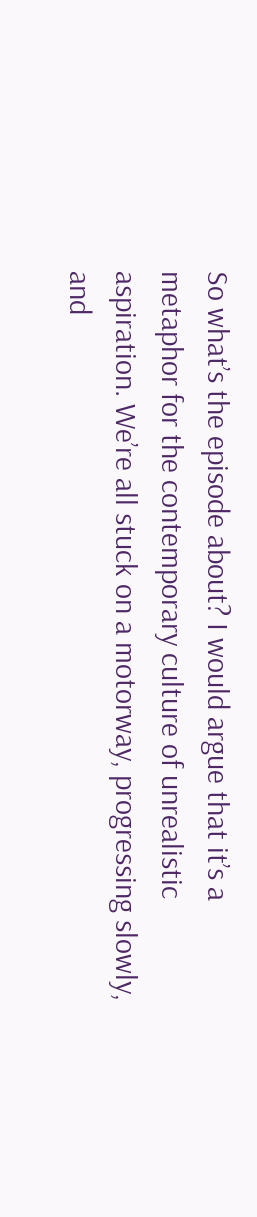So what’s the episode about? I would argue that it’s a metaphor for the contemporary culture of unrealistic aspiration. We’re all stuck on a motorway, progressing slowly, and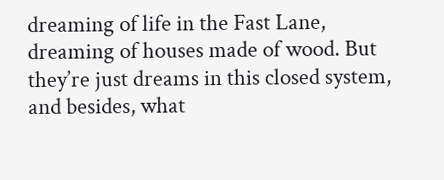dreaming of life in the Fast Lane, dreaming of houses made of wood. But they’re just dreams in this closed system, and besides, what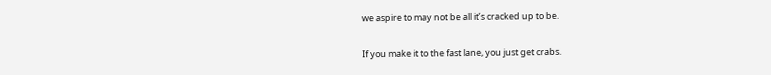we aspire to may not be all it’s cracked up to be.

If you make it to the fast lane, you just get crabs.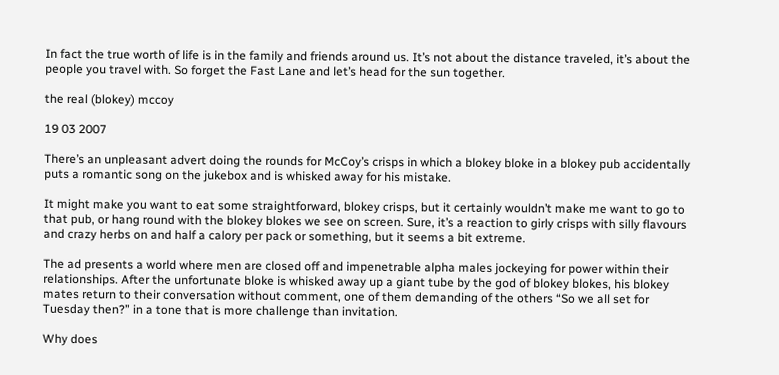In fact the true worth of life is in the family and friends around us. It’s not about the distance traveled, it’s about the people you travel with. So forget the Fast Lane and let’s head for the sun together.

the real (blokey) mccoy

19 03 2007

There’s an unpleasant advert doing the rounds for McCoy’s crisps in which a blokey bloke in a blokey pub accidentally puts a romantic song on the jukebox and is whisked away for his mistake.

It might make you want to eat some straightforward, blokey crisps, but it certainly wouldn’t make me want to go to that pub, or hang round with the blokey blokes we see on screen. Sure, it’s a reaction to girly crisps with silly flavours and crazy herbs on and half a calory per pack or something, but it seems a bit extreme.

The ad presents a world where men are closed off and impenetrable alpha males jockeying for power within their relationships. After the unfortunate bloke is whisked away up a giant tube by the god of blokey blokes, his blokey mates return to their conversation without comment, one of them demanding of the others “So we all set for Tuesday then?” in a tone that is more challenge than invitation.

Why does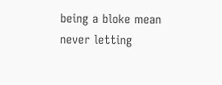being a bloke mean never letting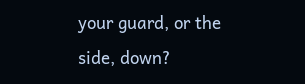your guard, or the side, down?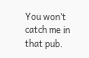You won’t catch me in that pub.